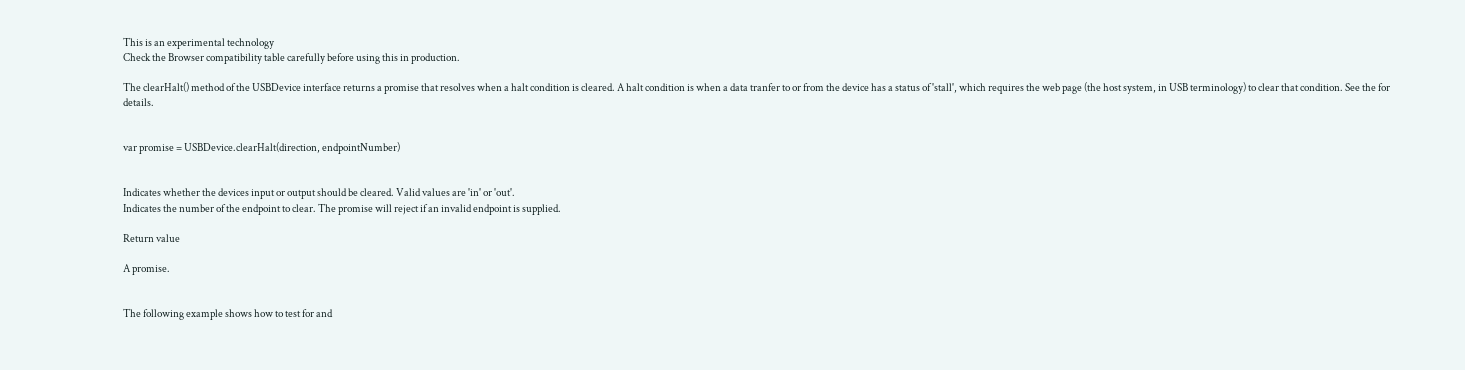This is an experimental technology
Check the Browser compatibility table carefully before using this in production.

The clearHalt() method of the USBDevice interface returns a promise that resolves when a halt condition is cleared. A halt condition is when a data tranfer to or from the device has a status of 'stall', which requires the web page (the host system, in USB terminology) to clear that condition. See the for details.


var promise = USBDevice.clearHalt(direction, endpointNumber)


Indicates whether the devices input or output should be cleared. Valid values are 'in' or 'out'.
Indicates the number of the endpoint to clear. The promise will reject if an invalid endpoint is supplied.

Return value

A promise.


The following example shows how to test for and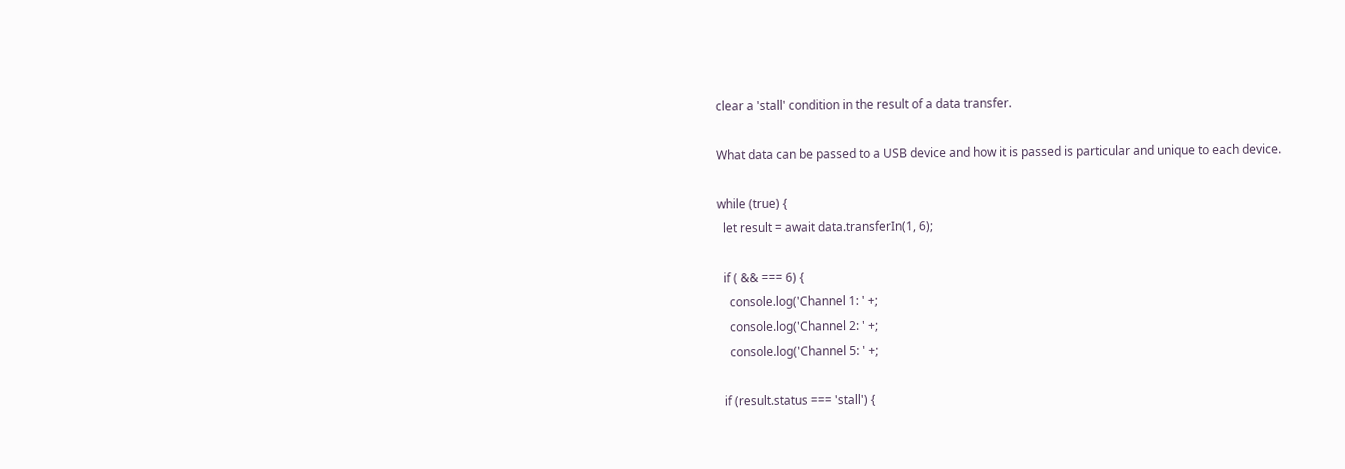clear a 'stall' condition in the result of a data transfer.

What data can be passed to a USB device and how it is passed is particular and unique to each device.

while (true) {
  let result = await data.transferIn(1, 6);

  if ( && === 6) {
    console.log('Channel 1: ' +;
    console.log('Channel 2: ' +;
    console.log('Channel 5: ' +;

  if (result.status === 'stall') {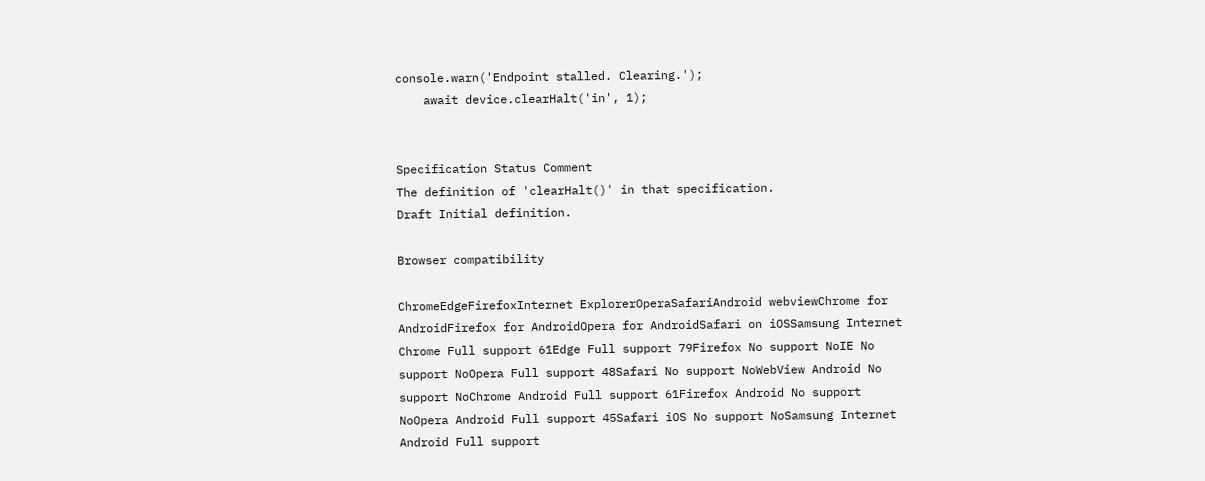console.warn('Endpoint stalled. Clearing.');
    await device.clearHalt('in', 1);


Specification Status Comment
The definition of 'clearHalt()' in that specification.
Draft Initial definition.

Browser compatibility

ChromeEdgeFirefoxInternet ExplorerOperaSafariAndroid webviewChrome for AndroidFirefox for AndroidOpera for AndroidSafari on iOSSamsung Internet
Chrome Full support 61Edge Full support 79Firefox No support NoIE No support NoOpera Full support 48Safari No support NoWebView Android No support NoChrome Android Full support 61Firefox Android No support NoOpera Android Full support 45Safari iOS No support NoSamsung Internet Android Full support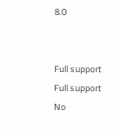8.0


Full support
Full support
No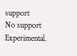support
No support
Experimental.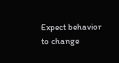Expect behavior to change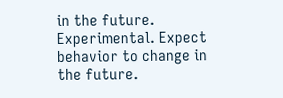in the future.
Experimental. Expect behavior to change in the future.